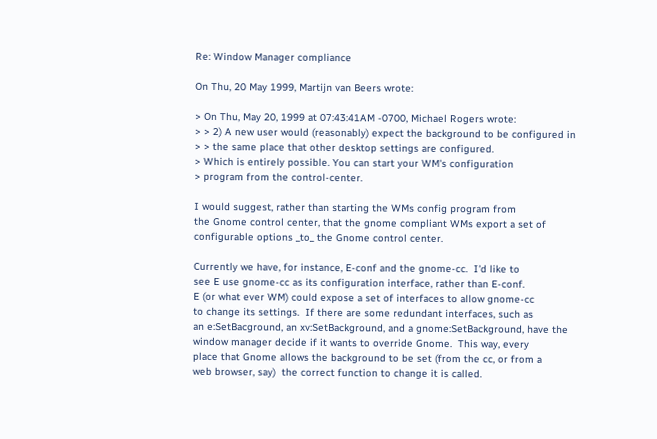Re: Window Manager compliance

On Thu, 20 May 1999, Martijn van Beers wrote:

> On Thu, May 20, 1999 at 07:43:41AM -0700, Michael Rogers wrote:
> > 2) A new user would (reasonably) expect the background to be configured in
> > the same place that other desktop settings are configured.
> Which is entirely possible. You can start your WM's configuration
> program from the control-center.

I would suggest, rather than starting the WMs config program from
the Gnome control center, that the gnome compliant WMs export a set of
configurable options _to_ the Gnome control center.

Currently we have, for instance, E-conf and the gnome-cc.  I'd like to
see E use gnome-cc as its configuration interface, rather than E-conf.
E (or what ever WM) could expose a set of interfaces to allow gnome-cc
to change its settings.  If there are some redundant interfaces, such as
an e:SetBacground, an xv:SetBackground, and a gnome:SetBackground, have the
window manager decide if it wants to override Gnome.  This way, every
place that Gnome allows the background to be set (from the cc, or from a
web browser, say)  the correct function to change it is called.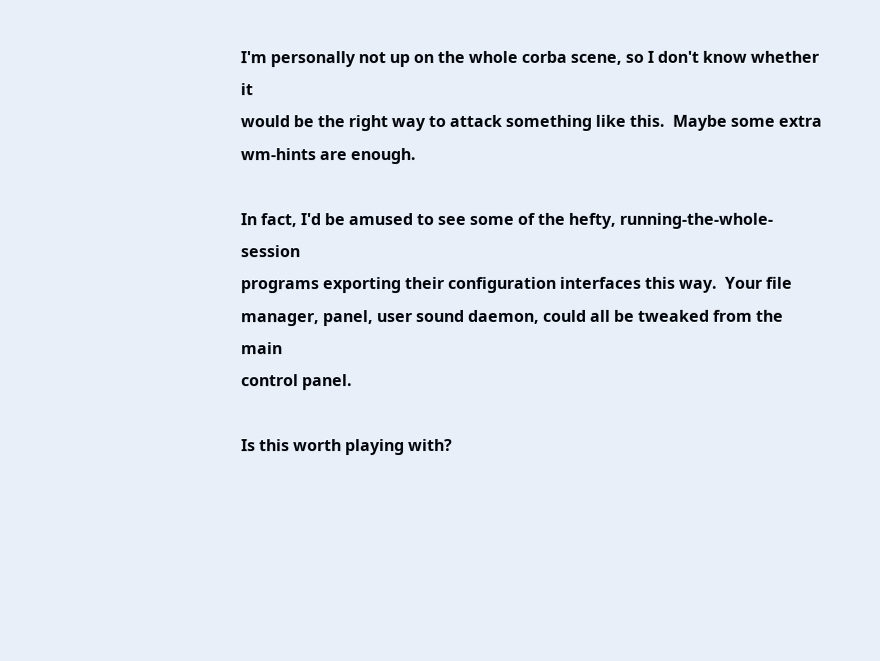I'm personally not up on the whole corba scene, so I don't know whether it
would be the right way to attack something like this.  Maybe some extra
wm-hints are enough.

In fact, I'd be amused to see some of the hefty, running-the-whole-session
programs exporting their configuration interfaces this way.  Your file
manager, panel, user sound daemon, could all be tweaked from the main
control panel.

Is this worth playing with?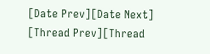[Date Prev][Date Next]   [Thread Prev][Thread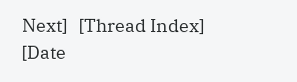Next]   [Thread Index] [Date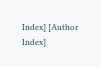Index] [Author Index]